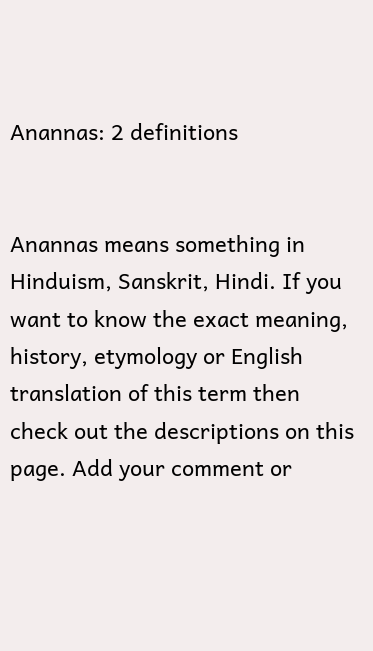Anannas: 2 definitions


Anannas means something in Hinduism, Sanskrit, Hindi. If you want to know the exact meaning, history, etymology or English translation of this term then check out the descriptions on this page. Add your comment or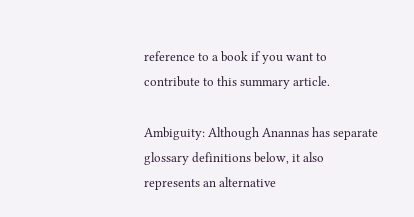reference to a book if you want to contribute to this summary article.

Ambiguity: Although Anannas has separate glossary definitions below, it also represents an alternative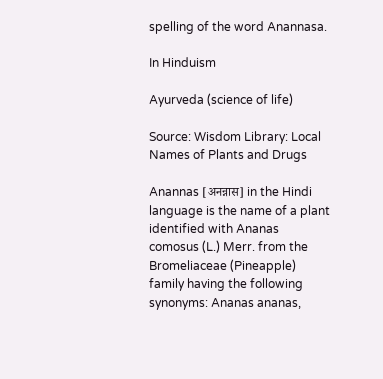spelling of the word Anannasa.

In Hinduism

Ayurveda (science of life)

Source: Wisdom Library: Local Names of Plants and Drugs

Anannas [अनन्नास] in the Hindi language is the name of a plant identified with Ananas comosus (L.) Merr. from the Bromeliaceae (Pineapple) family having the following synonyms: Ananas ananas,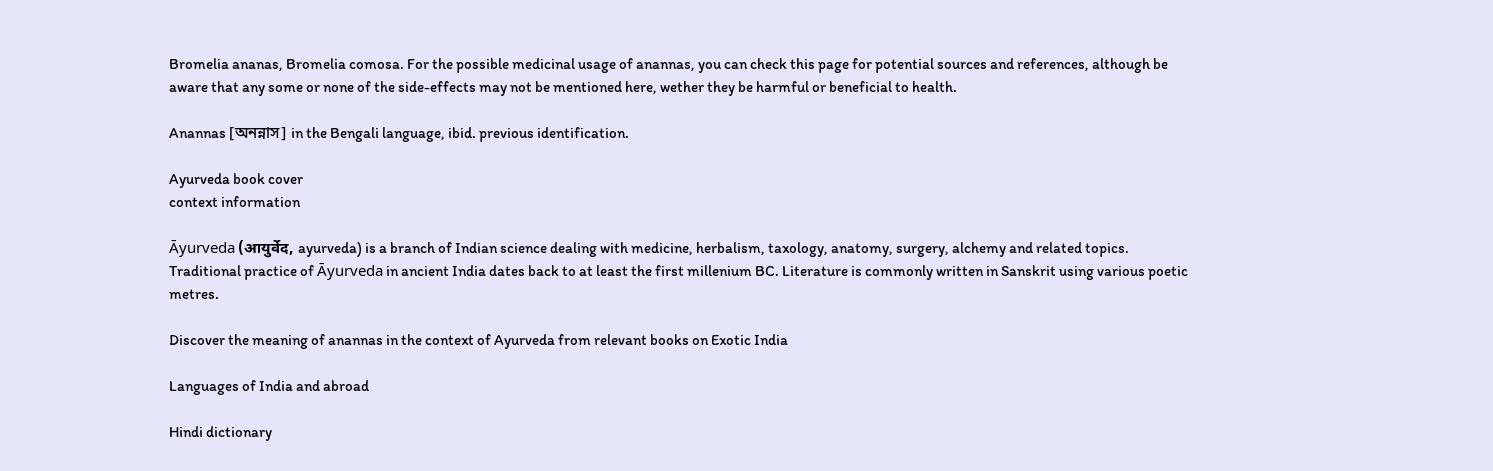Bromelia ananas, Bromelia comosa. For the possible medicinal usage of anannas, you can check this page for potential sources and references, although be aware that any some or none of the side-effects may not be mentioned here, wether they be harmful or beneficial to health.

Anannas [অনন্নাস] in the Bengali language, ibid. previous identification.

Ayurveda book cover
context information

Āyurveda (आयुर्वेद, ayurveda) is a branch of Indian science dealing with medicine, herbalism, taxology, anatomy, surgery, alchemy and related topics. Traditional practice of Āyurveda in ancient India dates back to at least the first millenium BC. Literature is commonly written in Sanskrit using various poetic metres.

Discover the meaning of anannas in the context of Ayurveda from relevant books on Exotic India

Languages of India and abroad

Hindi dictionary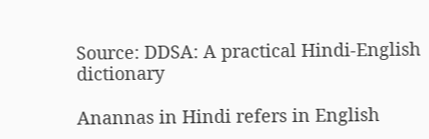Source: DDSA: A practical Hindi-English dictionary

Anannas in Hindi refers in English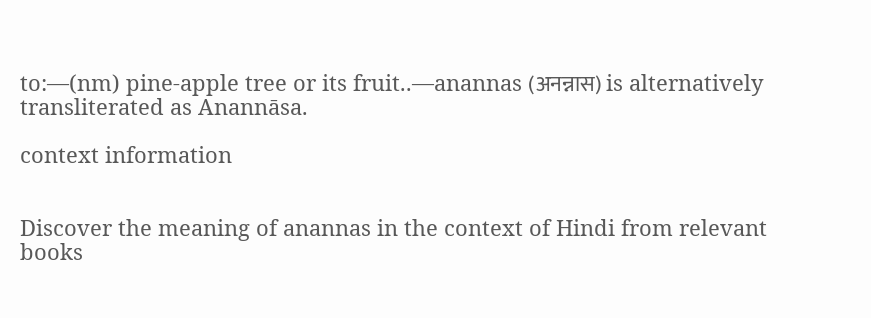to:—(nm) pine-apple tree or its fruit..—anannas (अनन्नास) is alternatively transliterated as Anannāsa.

context information


Discover the meaning of anannas in the context of Hindi from relevant books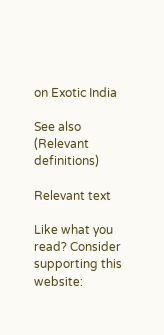on Exotic India

See also (Relevant definitions)

Relevant text

Like what you read? Consider supporting this website: